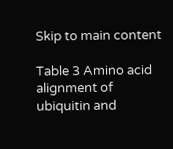Skip to main content

Table 3 Amino acid alignment of ubiquitin and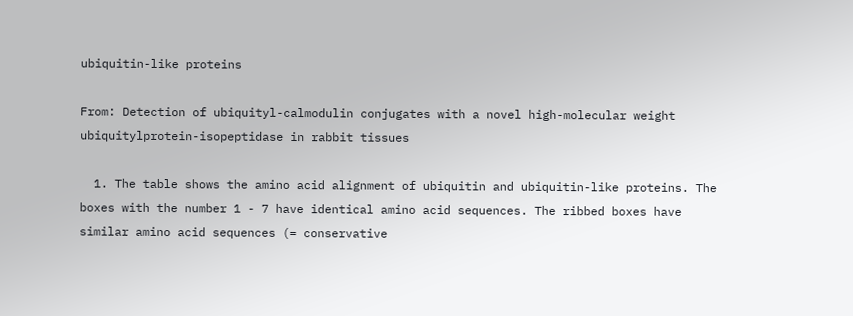ubiquitin-like proteins

From: Detection of ubiquityl-calmodulin conjugates with a novel high-molecular weight ubiquitylprotein-isopeptidase in rabbit tissues

  1. The table shows the amino acid alignment of ubiquitin and ubiquitin-like proteins. The boxes with the number 1 - 7 have identical amino acid sequences. The ribbed boxes have similar amino acid sequences (= conservative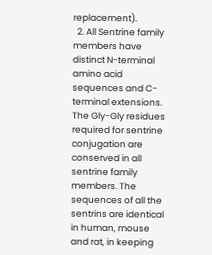replacement).
  2. All Sentrine family members have distinct N-terminal amino acid sequences and C-terminal extensions. The Gly-Gly residues required for sentrine conjugation are conserved in all sentrine family members. The sequences of all the sentrins are identical in human, mouse and rat, in keeping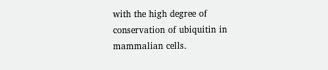with the high degree of conservation of ubiquitin in mammalian cells.